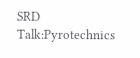SRD Talk:Pyrotechnics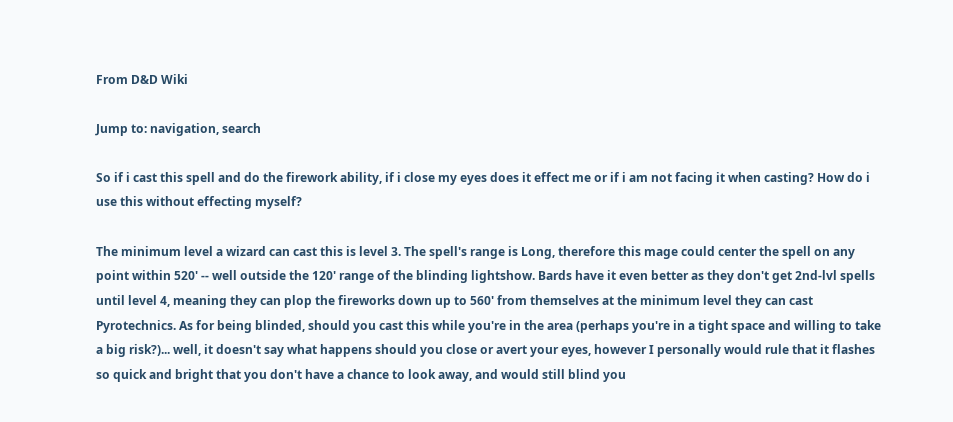From D&D Wiki

Jump to: navigation, search

So if i cast this spell and do the firework ability, if i close my eyes does it effect me or if i am not facing it when casting? How do i use this without effecting myself?

The minimum level a wizard can cast this is level 3. The spell's range is Long, therefore this mage could center the spell on any point within 520' -- well outside the 120' range of the blinding lightshow. Bards have it even better as they don't get 2nd-lvl spells until level 4, meaning they can plop the fireworks down up to 560' from themselves at the minimum level they can cast Pyrotechnics. As for being blinded, should you cast this while you're in the area (perhaps you're in a tight space and willing to take a big risk?)... well, it doesn't say what happens should you close or avert your eyes, however I personally would rule that it flashes so quick and bright that you don't have a chance to look away, and would still blind you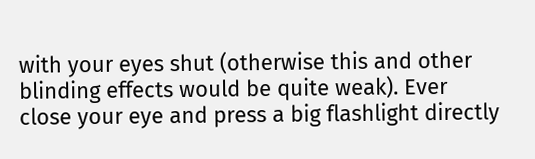with your eyes shut (otherwise this and other blinding effects would be quite weak). Ever close your eye and press a big flashlight directly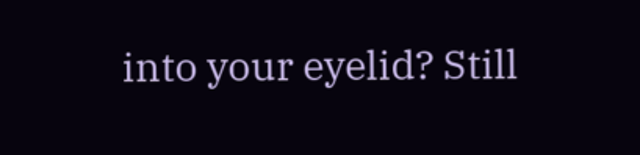into your eyelid? Still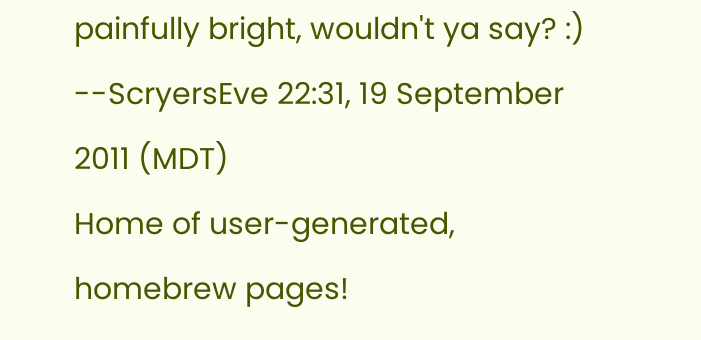painfully bright, wouldn't ya say? :) --ScryersEve 22:31, 19 September 2011 (MDT)
Home of user-generated,
homebrew pages!